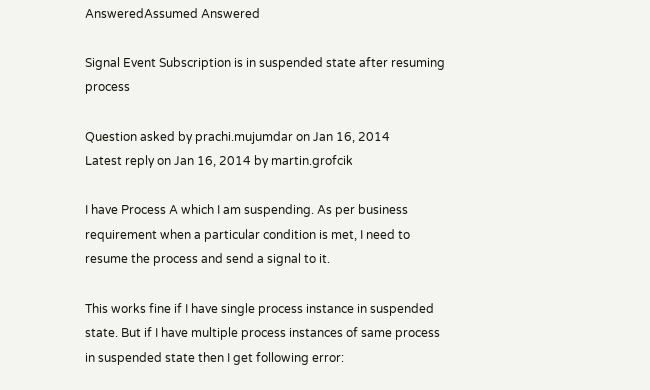AnsweredAssumed Answered

Signal Event Subscription is in suspended state after resuming process

Question asked by prachi.mujumdar on Jan 16, 2014
Latest reply on Jan 16, 2014 by martin.grofcik

I have Process A which I am suspending. As per business requirement when a particular condition is met, I need to resume the process and send a signal to it.

This works fine if I have single process instance in suspended state. But if I have multiple process instances of same process in suspended state then I get following error: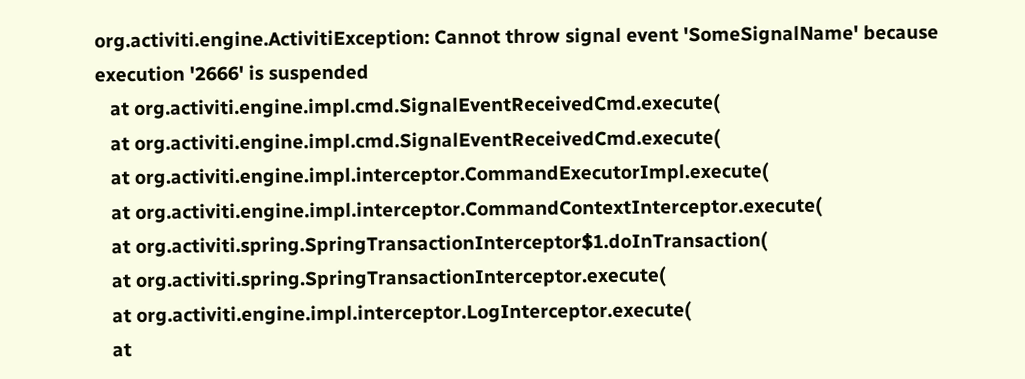org.activiti.engine.ActivitiException: Cannot throw signal event 'SomeSignalName' because execution '2666' is suspended
   at org.activiti.engine.impl.cmd.SignalEventReceivedCmd.execute(
   at org.activiti.engine.impl.cmd.SignalEventReceivedCmd.execute(
   at org.activiti.engine.impl.interceptor.CommandExecutorImpl.execute(
   at org.activiti.engine.impl.interceptor.CommandContextInterceptor.execute(
   at org.activiti.spring.SpringTransactionInterceptor$1.doInTransaction(
   at org.activiti.spring.SpringTransactionInterceptor.execute(
   at org.activiti.engine.impl.interceptor.LogInterceptor.execute(
   at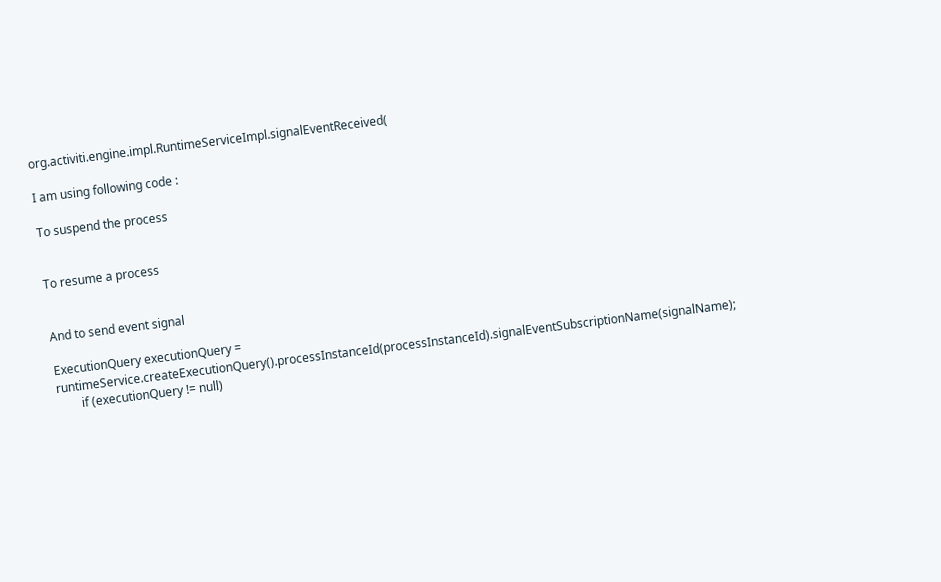org.activiti.engine.impl.RuntimeServiceImpl.signalEventReceived(

I am using following code :

To suspend the process


To resume a process


And to send event signal

ExecutionQuery executionQuery = runtimeService.createExecutionQuery().processInstanceId(processInstanceId).signalEventSubscriptionName(signalName);
        if (executionQuery != null)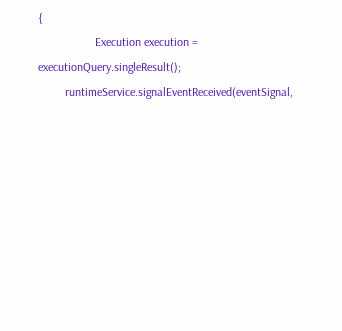{
                   Execution execution = executionQuery.singleResult();
         runtimeService.signalEventReceived(eventSignal,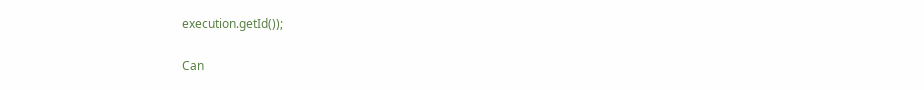execution.getId());

Can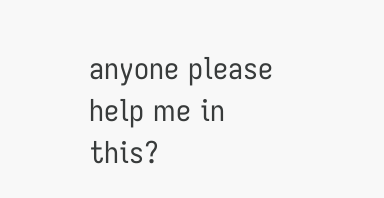anyone please help me in this?